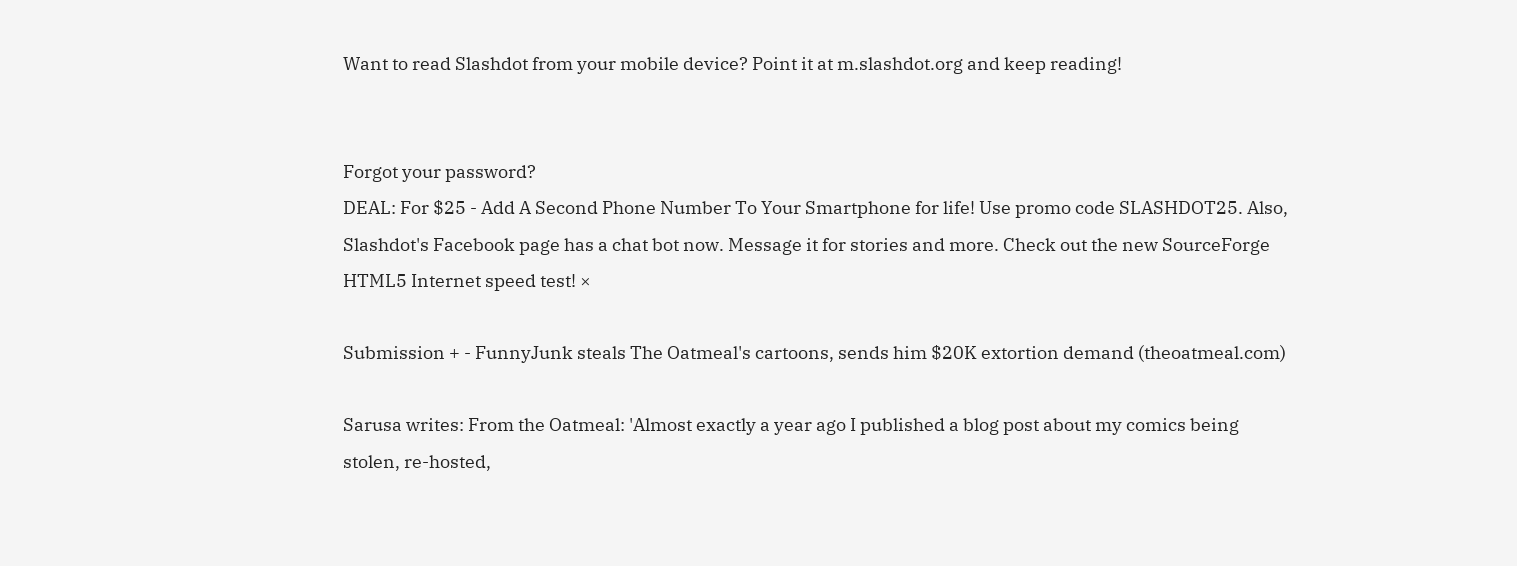Want to read Slashdot from your mobile device? Point it at m.slashdot.org and keep reading!


Forgot your password?
DEAL: For $25 - Add A Second Phone Number To Your Smartphone for life! Use promo code SLASHDOT25. Also, Slashdot's Facebook page has a chat bot now. Message it for stories and more. Check out the new SourceForge HTML5 Internet speed test! ×

Submission + - FunnyJunk steals The Oatmeal's cartoons, sends him $20K extortion demand (theoatmeal.com)

Sarusa writes: From the Oatmeal: 'Almost exactly a year ago I published a blog post about my comics being stolen, re-hosted,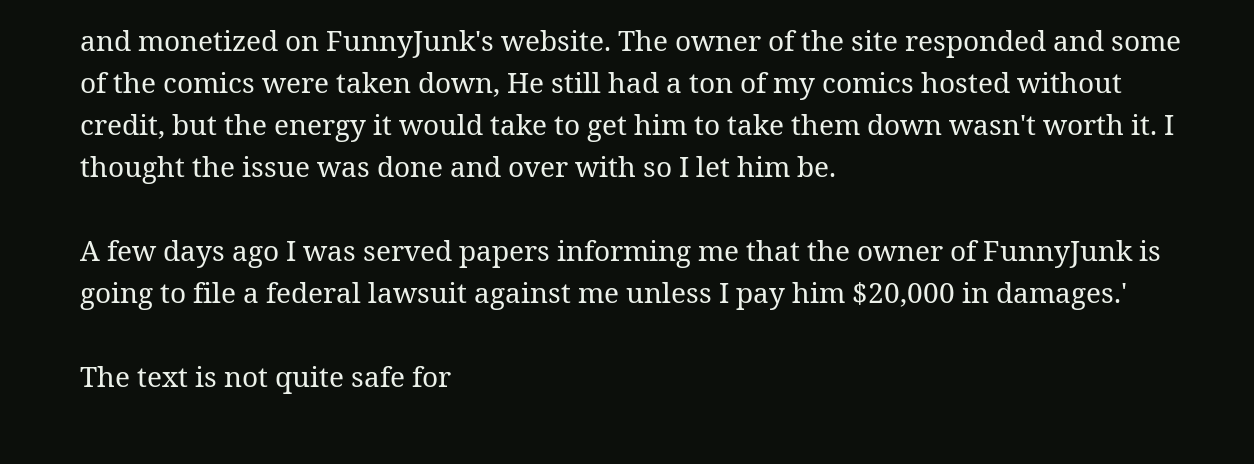and monetized on FunnyJunk's website. The owner of the site responded and some of the comics were taken down, He still had a ton of my comics hosted without credit, but the energy it would take to get him to take them down wasn't worth it. I thought the issue was done and over with so I let him be.

A few days ago I was served papers informing me that the owner of FunnyJunk is going to file a federal lawsuit against me unless I pay him $20,000 in damages.'

The text is not quite safe for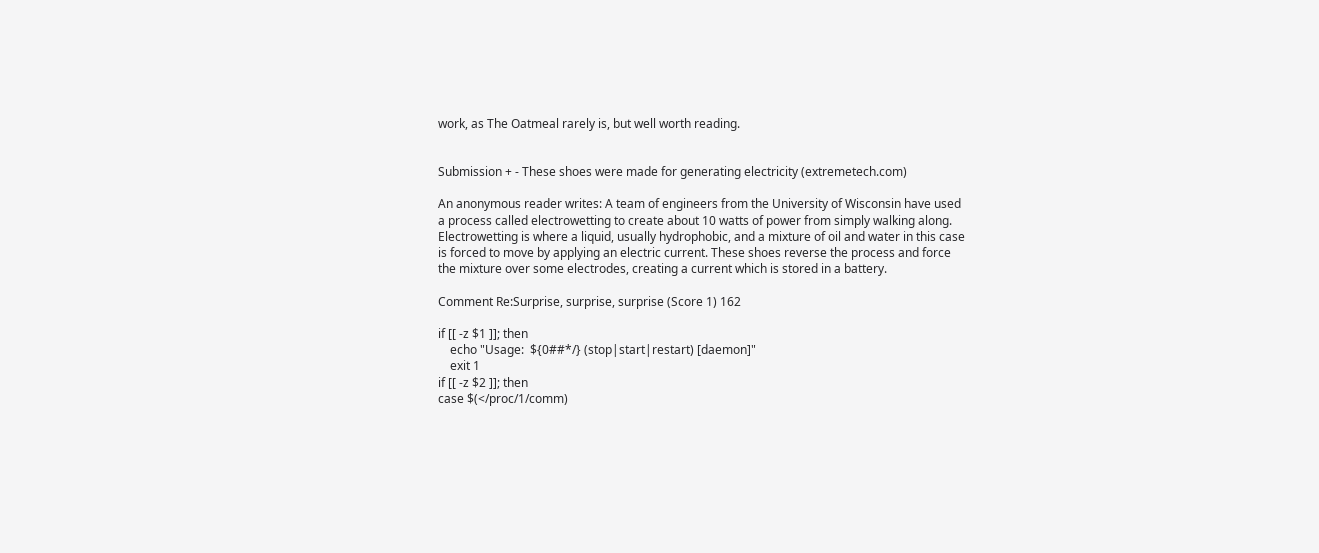work, as The Oatmeal rarely is, but well worth reading.


Submission + - These shoes were made for generating electricity (extremetech.com)

An anonymous reader writes: A team of engineers from the University of Wisconsin have used a process called electrowetting to create about 10 watts of power from simply walking along. Electrowetting is where a liquid, usually hydrophobic, and a mixture of oil and water in this case is forced to move by applying an electric current. These shoes reverse the process and force the mixture over some electrodes, creating a current which is stored in a battery.

Comment Re:Surprise, surprise, surprise (Score 1) 162

if [[ -z $1 ]]; then
    echo "Usage:  ${0##*/} (stop|start|restart) [daemon]"
    exit 1
if [[ -z $2 ]]; then
case $(</proc/1/comm)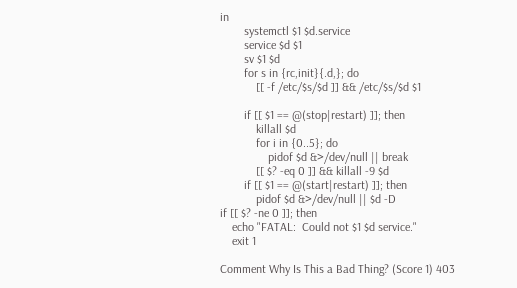in
        systemctl $1 $d.service
        service $d $1
        sv $1 $d
        for s in {rc,init}{.d,}; do
            [[ -f /etc/$s/$d ]] && /etc/$s/$d $1

        if [[ $1 == @(stop|restart) ]]; then
            killall $d
            for i in {0..5}; do
                pidof $d &>/dev/null || break
            [[ $? -eq 0 ]] && killall -9 $d
        if [[ $1 == @(start|restart) ]]; then
            pidof $d &>/dev/null || $d -D
if [[ $? -ne 0 ]]; then
    echo "FATAL:  Could not $1 $d service."
    exit 1

Comment Why Is This a Bad Thing? (Score 1) 403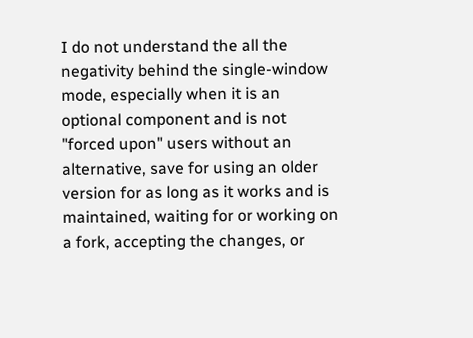I do not understand the all the negativity behind the single-window mode, especially when it is an optional component and is not "forced upon" users without an alternative, save for using an older version for as long as it works and is maintained, waiting for or working on a fork, accepting the changes, or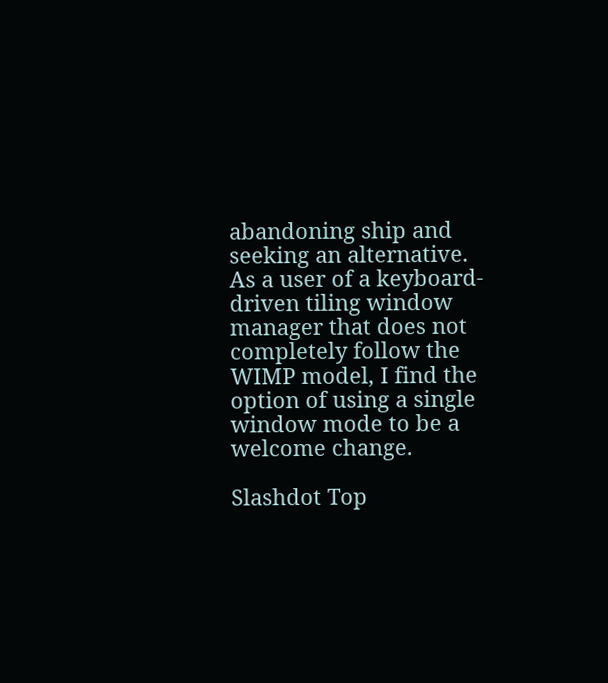abandoning ship and seeking an alternative. As a user of a keyboard-driven tiling window manager that does not completely follow the WIMP model, I find the option of using a single window mode to be a welcome change.

Slashdot Top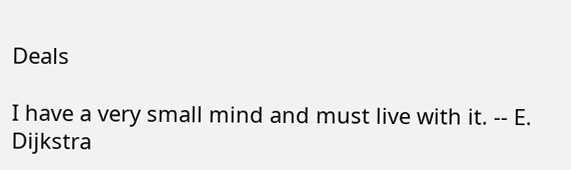Deals

I have a very small mind and must live with it. -- E. Dijkstra